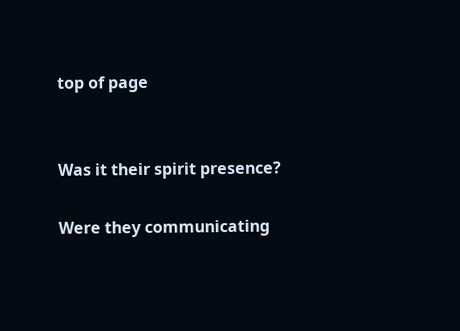top of page


Was it their spirit presence?

Were they communicating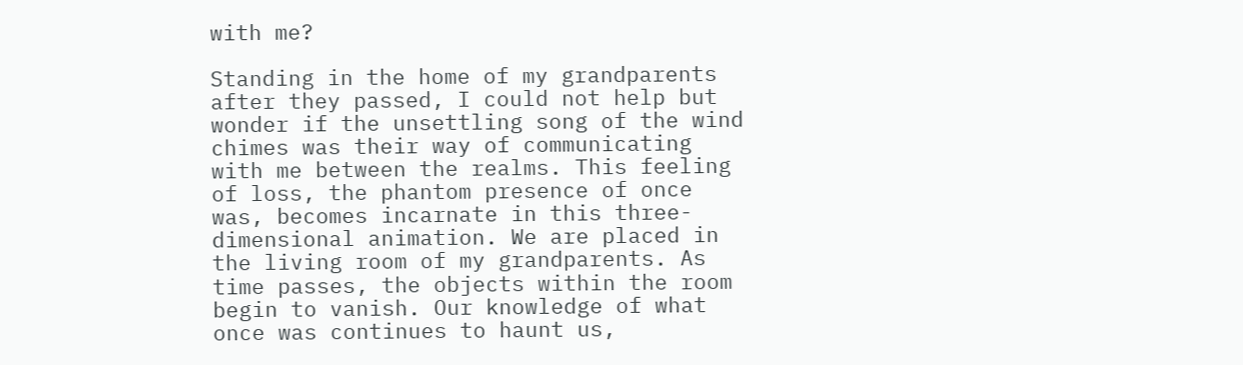with me?

Standing in the home of my grandparents after they passed, I could not help but wonder if the unsettling song of the wind chimes was their way of communicating with me between the realms. This feeling of loss, the phantom presence of once was, becomes incarnate in this three-dimensional animation. We are placed in the living room of my grandparents. As time passes, the objects within the room begin to vanish. Our knowledge of what once was continues to haunt us,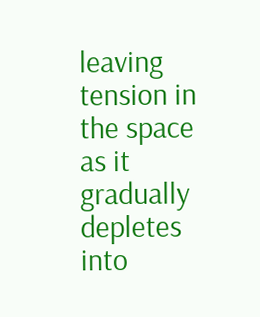leaving tension in the space as it gradually depletes into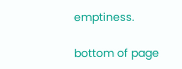emptiness.

bottom of page